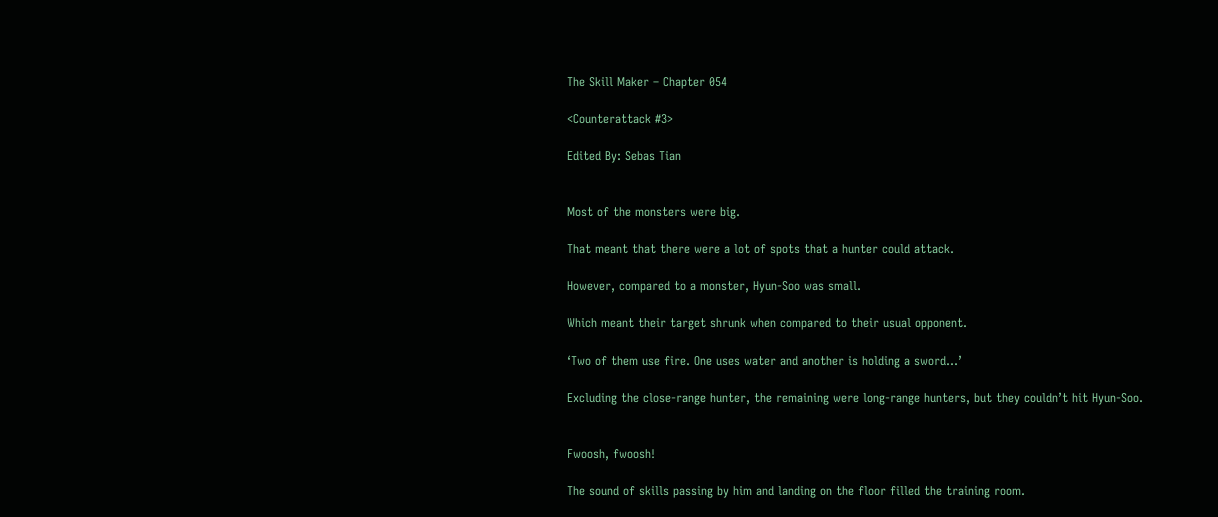The Skill Maker – Chapter 054

<Counterattack #3>

Edited By: Sebas Tian


Most of the monsters were big.

That meant that there were a lot of spots that a hunter could attack.

However, compared to a monster, Hyun-Soo was small.

Which meant their target shrunk when compared to their usual opponent.

‘Two of them use fire. One uses water and another is holding a sword…’

Excluding the close-range hunter, the remaining were long-range hunters, but they couldn’t hit Hyun-Soo.


Fwoosh, fwoosh!

The sound of skills passing by him and landing on the floor filled the training room.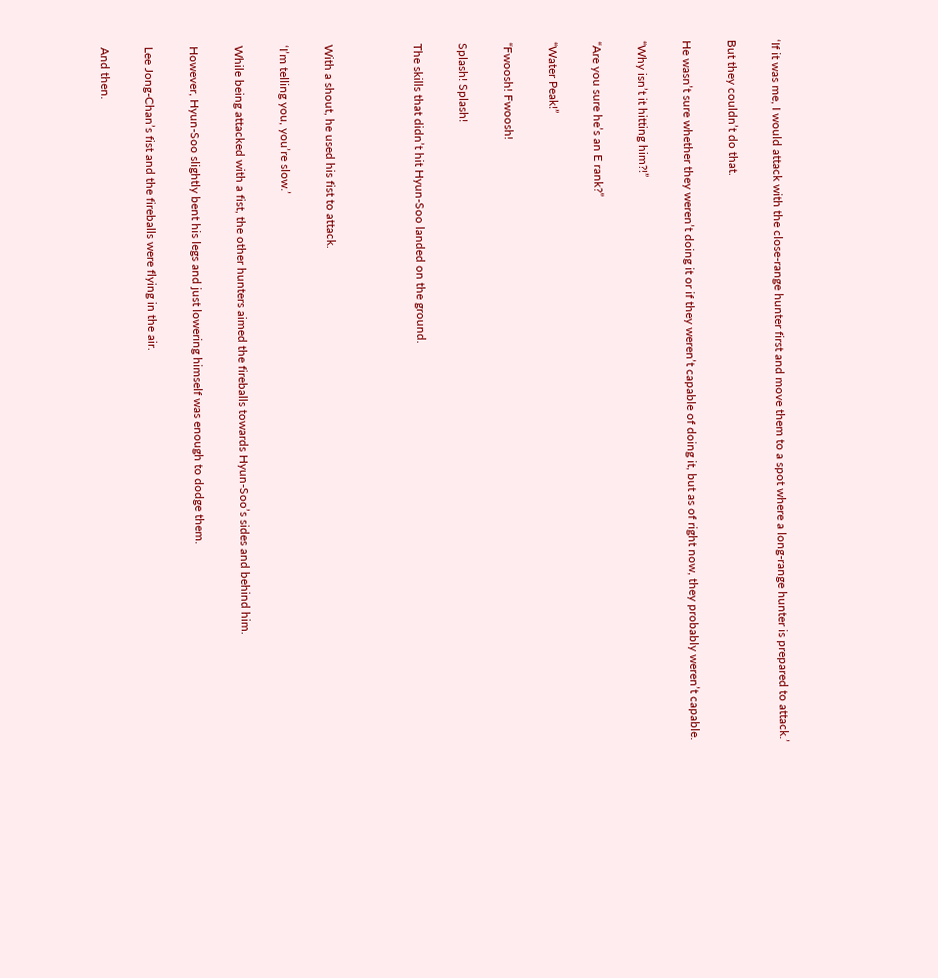‘If it was me, I would attack with the close-range hunter first and move them to a spot where a long-range hunter is prepared to attack.’

But they couldn’t do that.

He wasn’t sure whether they weren’t doing it or if they weren’t capable of doing it, but as of right now, they probably weren’t capable.

“Why isn’t it hitting him?!”

“Are you sure he’s an E rank?”

“Water Peak!”

“Fwoosh! Fwoosh!

Splash! Splash!

The skills that didn’t hit Hyun-Soo landed on the ground.



With a shout, he used his fist to attack.

‘I’m telling you, you’re slow.’

While being attacked with a fist, the other hunters aimed the fireballs towards Hyun-Soo’s sides and behind him.

However, Hyun-Soo slightly bent his legs and just lowering himself was enough to dodge them.

Lee Jong-Chan’s fist and the fireballs were flying in the air.

And then.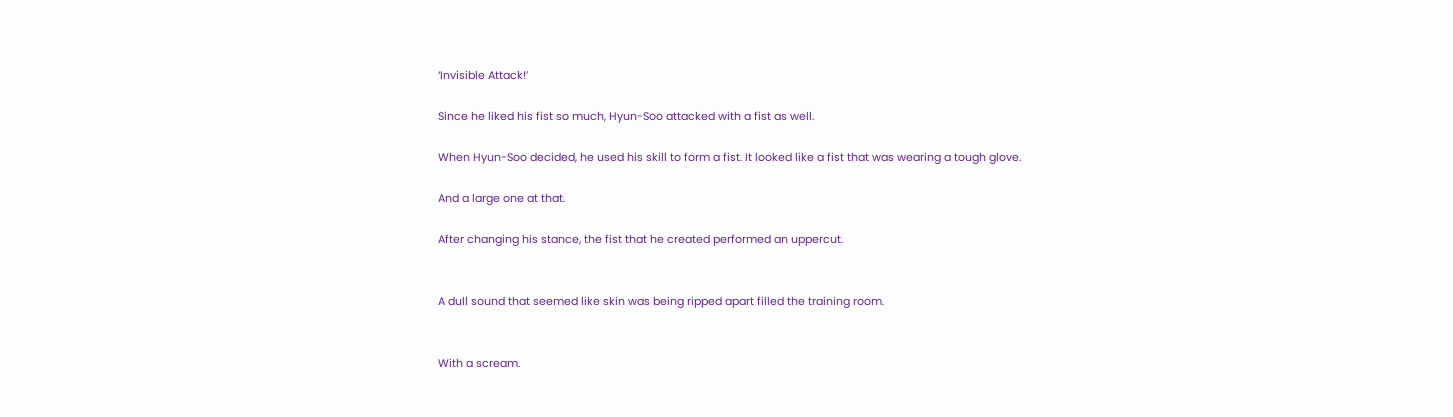‘Invisible Attack!’

Since he liked his fist so much, Hyun-Soo attacked with a fist as well.

When Hyun-Soo decided, he used his skill to form a fist. It looked like a fist that was wearing a tough glove.

And a large one at that.

After changing his stance, the fist that he created performed an uppercut.


A dull sound that seemed like skin was being ripped apart filled the training room.


With a scream.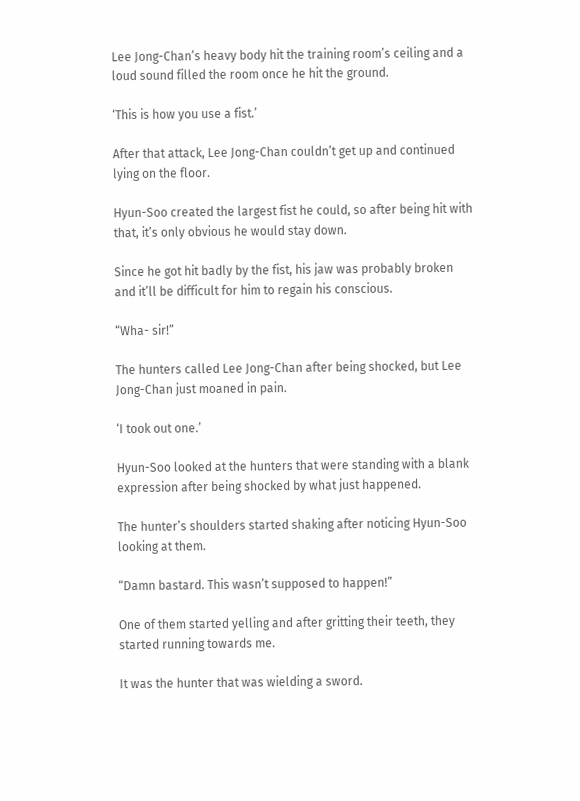Lee Jong-Chan’s heavy body hit the training room’s ceiling and a loud sound filled the room once he hit the ground.

‘This is how you use a fist.’

After that attack, Lee Jong-Chan couldn’t get up and continued lying on the floor.

Hyun-Soo created the largest fist he could, so after being hit with that, it’s only obvious he would stay down.

Since he got hit badly by the fist, his jaw was probably broken and it’ll be difficult for him to regain his conscious.

“Wha- sir!”

The hunters called Lee Jong-Chan after being shocked, but Lee Jong-Chan just moaned in pain.

‘I took out one.’

Hyun-Soo looked at the hunters that were standing with a blank expression after being shocked by what just happened.

The hunter’s shoulders started shaking after noticing Hyun-Soo looking at them.

“Damn bastard. This wasn’t supposed to happen!”

One of them started yelling and after gritting their teeth, they started running towards me.

It was the hunter that was wielding a sword.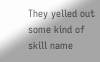They yelled out some kind of skill name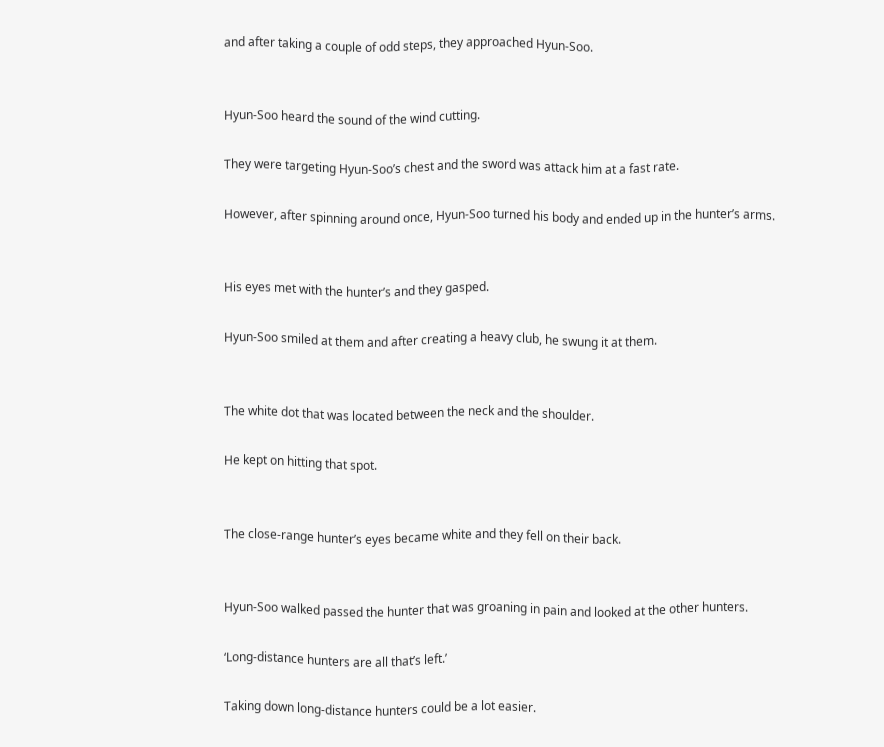and after taking a couple of odd steps, they approached Hyun-Soo.


Hyun-Soo heard the sound of the wind cutting.

They were targeting Hyun-Soo’s chest and the sword was attack him at a fast rate.

However, after spinning around once, Hyun-Soo turned his body and ended up in the hunter’s arms.


His eyes met with the hunter’s and they gasped.

Hyun-Soo smiled at them and after creating a heavy club, he swung it at them.


The white dot that was located between the neck and the shoulder.

He kept on hitting that spot.


The close-range hunter’s eyes became white and they fell on their back.


Hyun-Soo walked passed the hunter that was groaning in pain and looked at the other hunters.

‘Long-distance hunters are all that’s left.’

Taking down long-distance hunters could be a lot easier.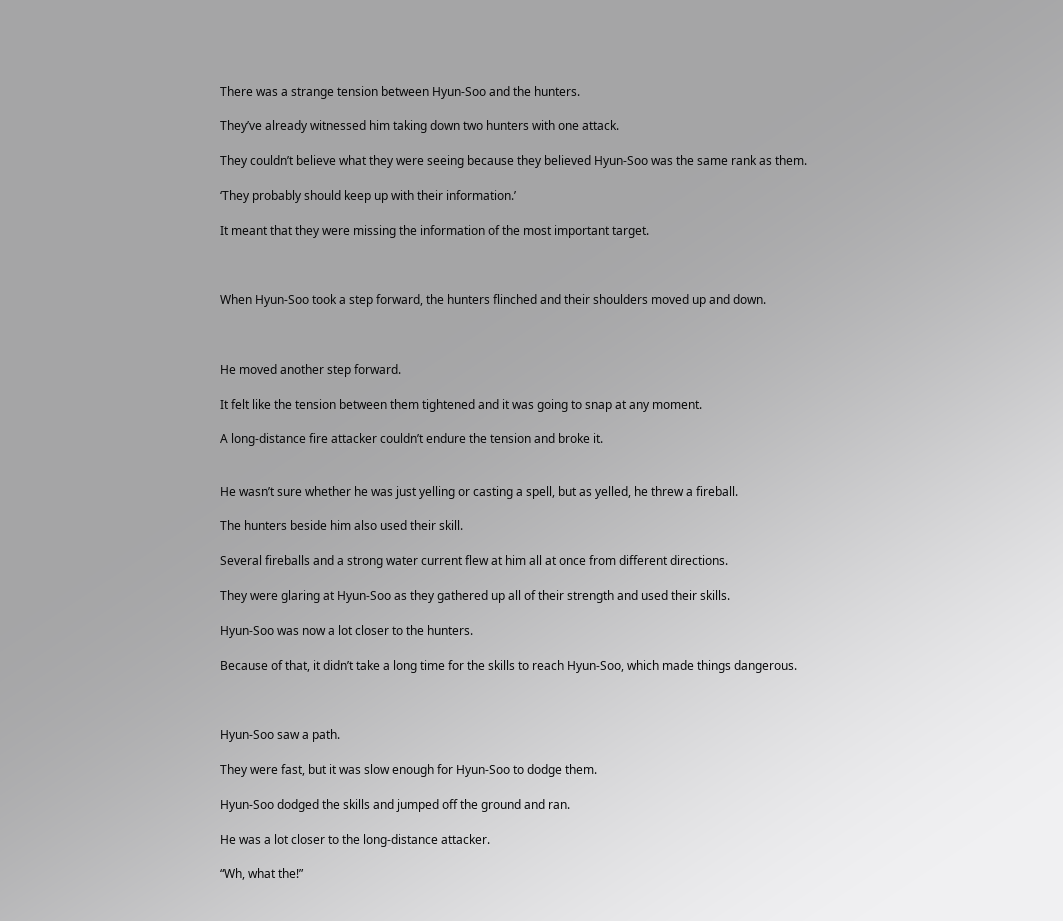There was a strange tension between Hyun-Soo and the hunters.

They’ve already witnessed him taking down two hunters with one attack.

They couldn’t believe what they were seeing because they believed Hyun-Soo was the same rank as them.

‘They probably should keep up with their information.’

It meant that they were missing the information of the most important target.



When Hyun-Soo took a step forward, the hunters flinched and their shoulders moved up and down.



He moved another step forward.

It felt like the tension between them tightened and it was going to snap at any moment.

A long-distance fire attacker couldn’t endure the tension and broke it.


He wasn’t sure whether he was just yelling or casting a spell, but as yelled, he threw a fireball.

The hunters beside him also used their skill.

Several fireballs and a strong water current flew at him all at once from different directions.

They were glaring at Hyun-Soo as they gathered up all of their strength and used their skills.

Hyun-Soo was now a lot closer to the hunters.

Because of that, it didn’t take a long time for the skills to reach Hyun-Soo, which made things dangerous.



Hyun-Soo saw a path.

They were fast, but it was slow enough for Hyun-Soo to dodge them.

Hyun-Soo dodged the skills and jumped off the ground and ran.

He was a lot closer to the long-distance attacker.

“Wh, what the!”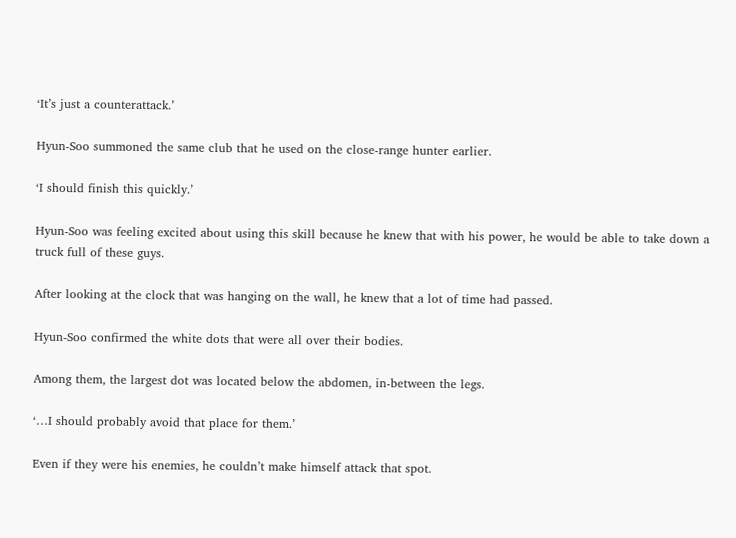‘It’s just a counterattack.’

Hyun-Soo summoned the same club that he used on the close-range hunter earlier.

‘I should finish this quickly.’

Hyun-Soo was feeling excited about using this skill because he knew that with his power, he would be able to take down a truck full of these guys.

After looking at the clock that was hanging on the wall, he knew that a lot of time had passed.

Hyun-Soo confirmed the white dots that were all over their bodies.

Among them, the largest dot was located below the abdomen, in-between the legs.

‘…I should probably avoid that place for them.’

Even if they were his enemies, he couldn’t make himself attack that spot.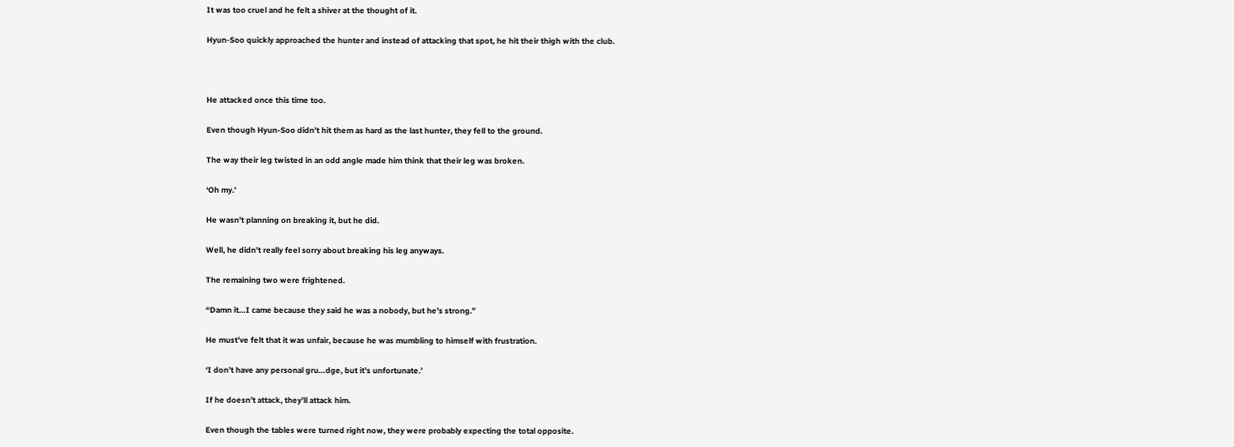It was too cruel and he felt a shiver at the thought of it.

Hyun-Soo quickly approached the hunter and instead of attacking that spot, he hit their thigh with the club.



He attacked once this time too.

Even though Hyun-Soo didn’t hit them as hard as the last hunter, they fell to the ground.

The way their leg twisted in an odd angle made him think that their leg was broken.

‘Oh my.’

He wasn’t planning on breaking it, but he did.

Well, he didn’t really feel sorry about breaking his leg anyways.

The remaining two were frightened.

“Damn it…I came because they said he was a nobody, but he’s strong.”

He must’ve felt that it was unfair, because he was mumbling to himself with frustration.

‘I don’t have any personal gru…dge, but it’s unfortunate.’

If he doesn’t attack, they’ll attack him.

Even though the tables were turned right now, they were probably expecting the total opposite.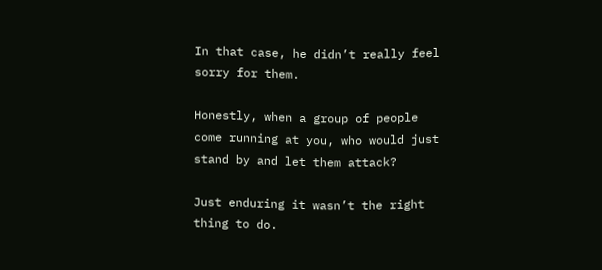In that case, he didn’t really feel sorry for them.

Honestly, when a group of people come running at you, who would just stand by and let them attack?

Just enduring it wasn’t the right thing to do.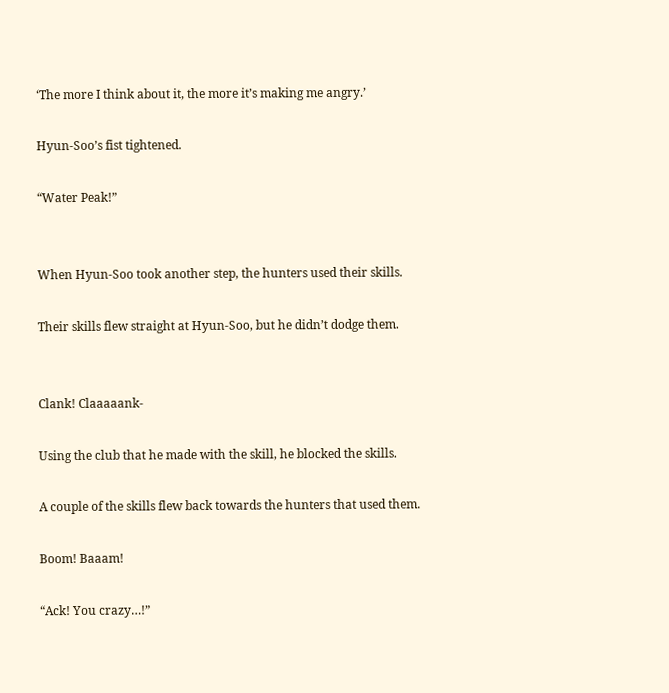‘The more I think about it, the more it’s making me angry.’

Hyun-Soo’s fist tightened.

“Water Peak!”


When Hyun-Soo took another step, the hunters used their skills.

Their skills flew straight at Hyun-Soo, but he didn’t dodge them.


Clank! Claaaaank-

Using the club that he made with the skill, he blocked the skills.

A couple of the skills flew back towards the hunters that used them.

Boom! Baaam!

“Ack! You crazy…!”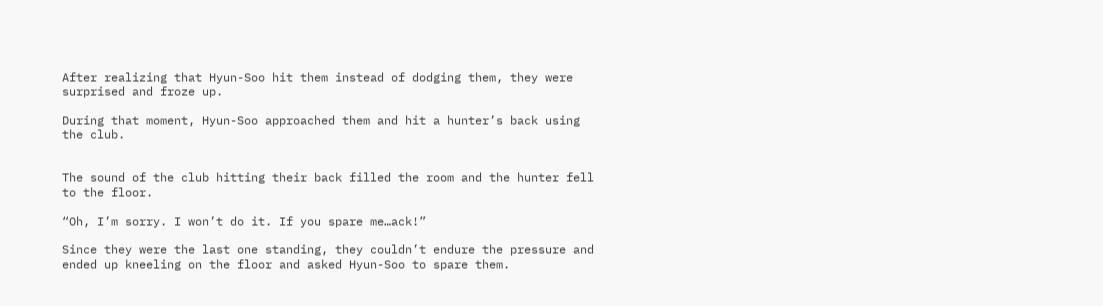After realizing that Hyun-Soo hit them instead of dodging them, they were surprised and froze up.

During that moment, Hyun-Soo approached them and hit a hunter’s back using the club.


The sound of the club hitting their back filled the room and the hunter fell to the floor.

“Oh, I’m sorry. I won’t do it. If you spare me…ack!”

Since they were the last one standing, they couldn’t endure the pressure and ended up kneeling on the floor and asked Hyun-Soo to spare them.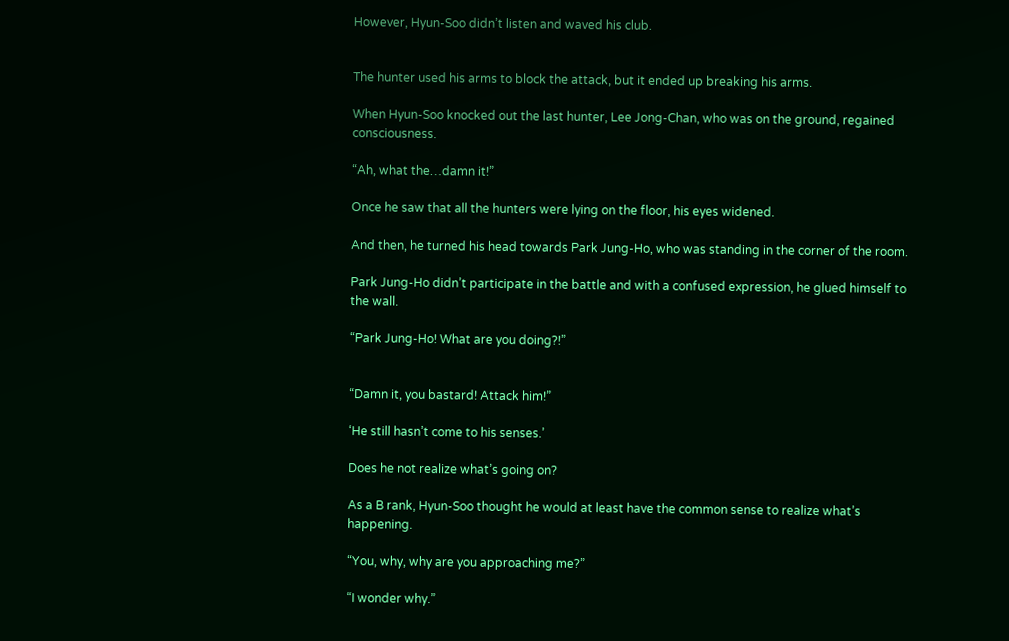However, Hyun-Soo didn’t listen and waved his club.


The hunter used his arms to block the attack, but it ended up breaking his arms.

When Hyun-Soo knocked out the last hunter, Lee Jong-Chan, who was on the ground, regained consciousness.

“Ah, what the…damn it!”

Once he saw that all the hunters were lying on the floor, his eyes widened.

And then, he turned his head towards Park Jung-Ho, who was standing in the corner of the room.

Park Jung-Ho didn’t participate in the battle and with a confused expression, he glued himself to the wall.

“Park Jung-Ho! What are you doing?!”


“Damn it, you bastard! Attack him!”

‘He still hasn’t come to his senses.’

Does he not realize what’s going on?

As a B rank, Hyun-Soo thought he would at least have the common sense to realize what’s happening.

“You, why, why are you approaching me?”

“I wonder why.”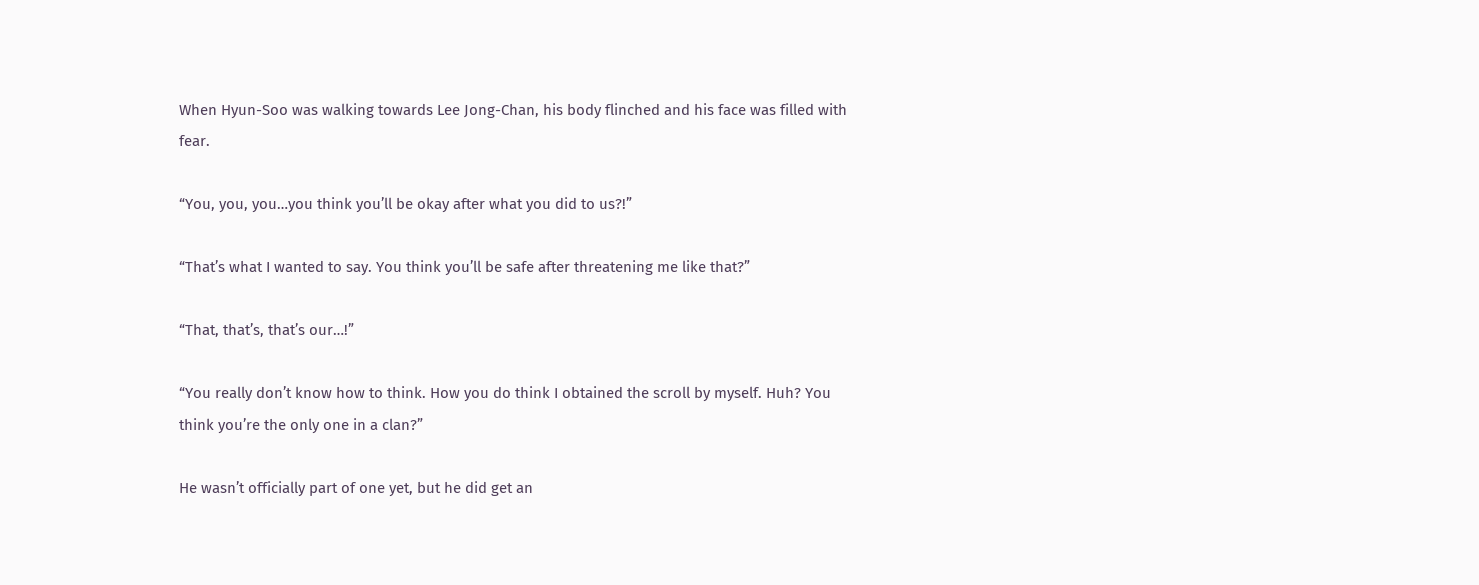When Hyun-Soo was walking towards Lee Jong-Chan, his body flinched and his face was filled with fear.

“You, you, you…you think you’ll be okay after what you did to us?!”

“That’s what I wanted to say. You think you’ll be safe after threatening me like that?”

“That, that’s, that’s our…!”

“You really don’t know how to think. How you do think I obtained the scroll by myself. Huh? You think you’re the only one in a clan?”

He wasn’t officially part of one yet, but he did get an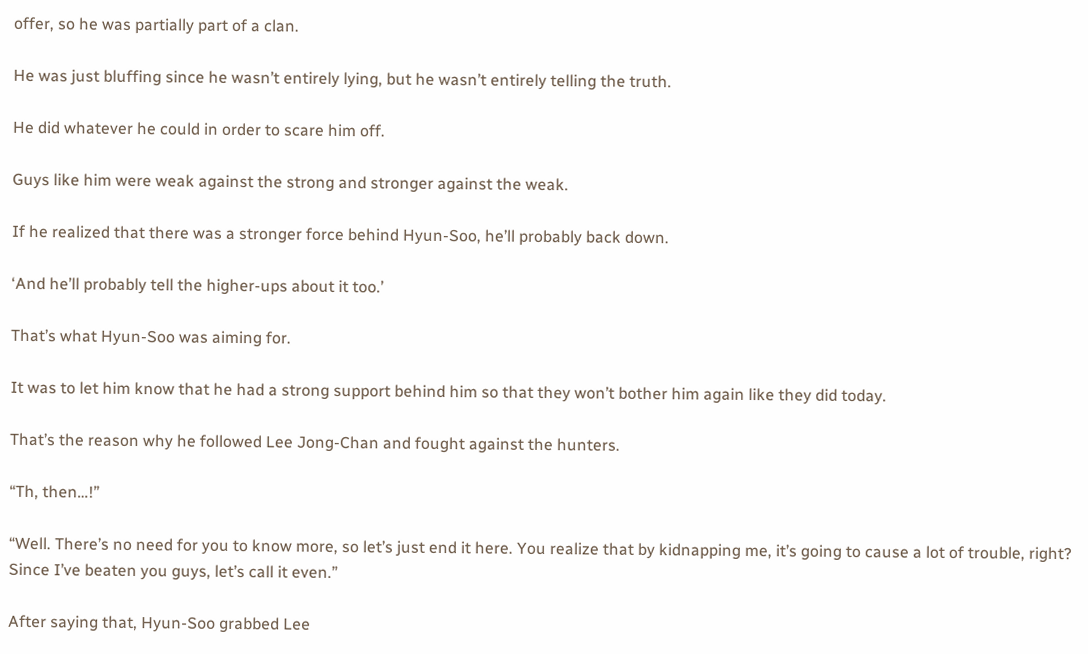offer, so he was partially part of a clan.

He was just bluffing since he wasn’t entirely lying, but he wasn’t entirely telling the truth.

He did whatever he could in order to scare him off.

Guys like him were weak against the strong and stronger against the weak.

If he realized that there was a stronger force behind Hyun-Soo, he’ll probably back down.

‘And he’ll probably tell the higher-ups about it too.’

That’s what Hyun-Soo was aiming for.

It was to let him know that he had a strong support behind him so that they won’t bother him again like they did today.

That’s the reason why he followed Lee Jong-Chan and fought against the hunters.

“Th, then…!”

“Well. There’s no need for you to know more, so let’s just end it here. You realize that by kidnapping me, it’s going to cause a lot of trouble, right? Since I’ve beaten you guys, let’s call it even.”

After saying that, Hyun-Soo grabbed Lee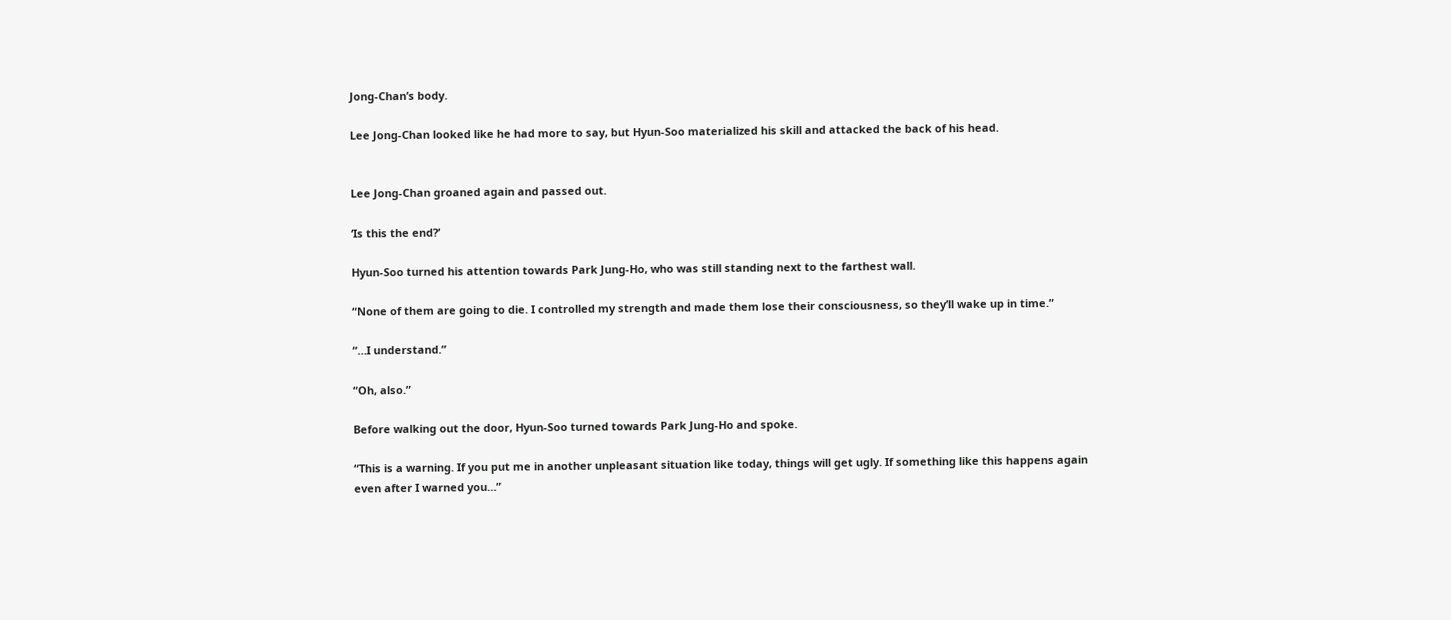Jong-Chan’s body.

Lee Jong-Chan looked like he had more to say, but Hyun-Soo materialized his skill and attacked the back of his head.


Lee Jong-Chan groaned again and passed out.

‘Is this the end?’

Hyun-Soo turned his attention towards Park Jung-Ho, who was still standing next to the farthest wall.

“None of them are going to die. I controlled my strength and made them lose their consciousness, so they’ll wake up in time.”

“…I understand.”

“Oh, also.”

Before walking out the door, Hyun-Soo turned towards Park Jung-Ho and spoke.

“This is a warning. If you put me in another unpleasant situation like today, things will get ugly. If something like this happens again even after I warned you…”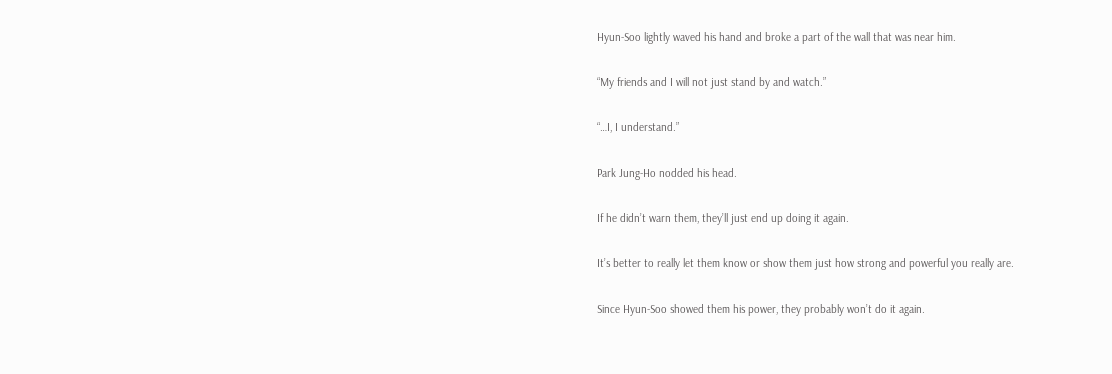Hyun-Soo lightly waved his hand and broke a part of the wall that was near him.

“My friends and I will not just stand by and watch.”

“…I, I understand.”

Park Jung-Ho nodded his head.

If he didn’t warn them, they’ll just end up doing it again.

It’s better to really let them know or show them just how strong and powerful you really are.

Since Hyun-Soo showed them his power, they probably won’t do it again.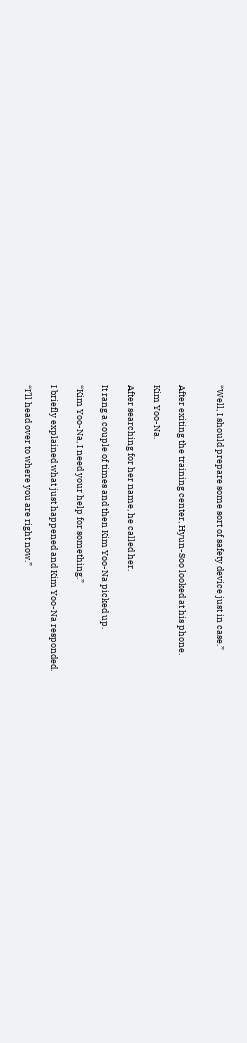“Well, I should prepare some sort of safety device just in case.”


After exiting the training center, Hyun-Soo looked at his phone.

Kim Yoo-Na.

After searching for her name, he called her.

It rang a couple of times and then Kim Yoo-Na picked up.

“Kim Yoo-Na, I need your help for something.”

I briefly explained what just happened and Kim Yoo-Na responded.

“I’ll head over to where you are right now.”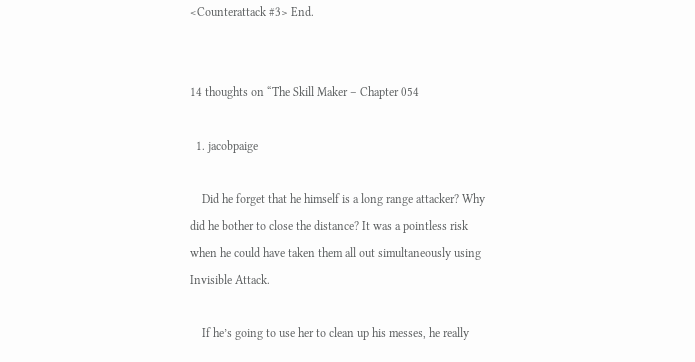<Counterattack #3> End.


14 thoughts on “The Skill Maker – Chapter 054

  1. jacobpaige

    Did he forget that he himself is a long range attacker? Why did he bother to close the distance? It was a pointless risk when he could have taken them all out simultaneously using Invisible Attack.

    If he’s going to use her to clean up his messes, he really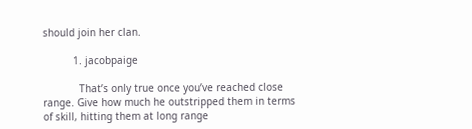should join her clan.

          1. jacobpaige

            That’s only true once you’ve reached close range. Give how much he outstripped them in terms of skill, hitting them at long range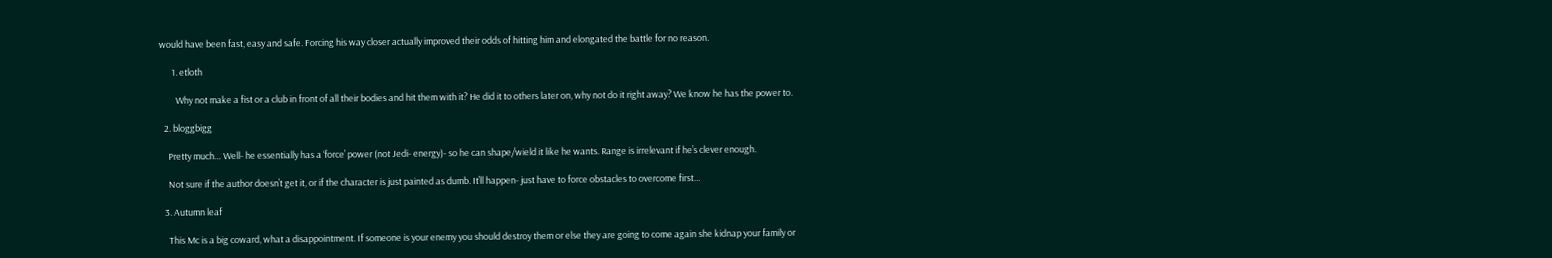would have been fast, easy and safe. Forcing his way closer actually improved their odds of hitting him and elongated the battle for no reason.

      1. etloth

        Why not make a fist or a club in front of all their bodies and hit them with it? He did it to others later on, why not do it right away? We know he has the power to.

  2. bloggbigg

    Pretty much… Well- he essentially has a ‘force’ power (not Jedi- energy)- so he can shape/wield it like he wants. Range is irrelevant if he’s clever enough.

    Not sure if the author doesn’t get it, or if the character is just painted as dumb. It’ll happen- just have to force obstacles to overcome first…

  3. Autumn leaf

    This Mc is a big coward, what a disappointment. If someone is your enemy you should destroy them or else they are going to come again she kidnap your family or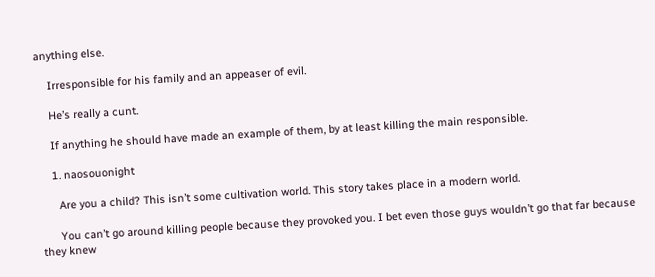anything else.

    Irresponsible for his family and an appeaser of evil.

    He’s really a cunt.

    If anything he should have made an example of them, by at least killing the main responsible.

    1. naosouonight

      Are you a child? This isn’t some cultivation world. This story takes place in a modern world.

      You can’t go around killing people because they provoked you. I bet even those guys wouldn’t go that far because they knew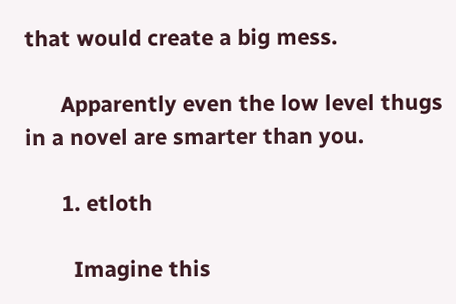that would create a big mess.

      Apparently even the low level thugs in a novel are smarter than you.

      1. etloth

        Imagine this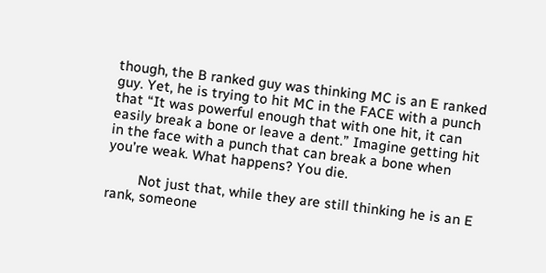though, the B ranked guy was thinking MC is an E ranked guy. Yet, he is trying to hit MC in the FACE with a punch that “It was powerful enough that with one hit, it can easily break a bone or leave a dent.” Imagine getting hit in the face with a punch that can break a bone when you’re weak. What happens? You die.

        Not just that, while they are still thinking he is an E rank, someone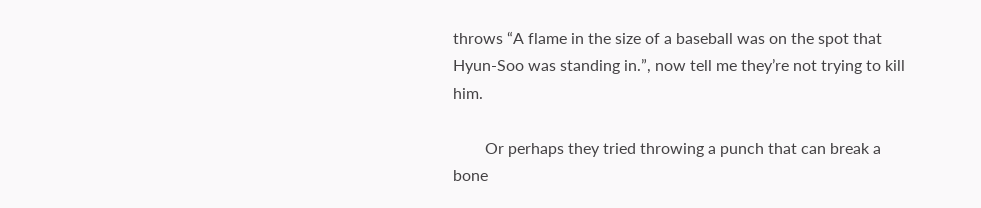throws “A flame in the size of a baseball was on the spot that Hyun-Soo was standing in.”, now tell me they’re not trying to kill him.

        Or perhaps they tried throwing a punch that can break a bone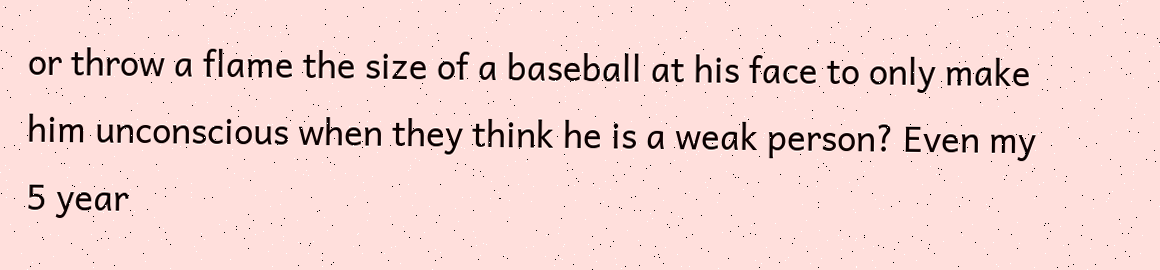or throw a flame the size of a baseball at his face to only make him unconscious when they think he is a weak person? Even my 5 year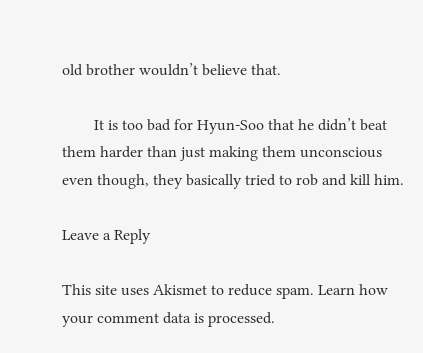old brother wouldn’t believe that.

        It is too bad for Hyun-Soo that he didn’t beat them harder than just making them unconscious even though, they basically tried to rob and kill him.

Leave a Reply

This site uses Akismet to reduce spam. Learn how your comment data is processed.